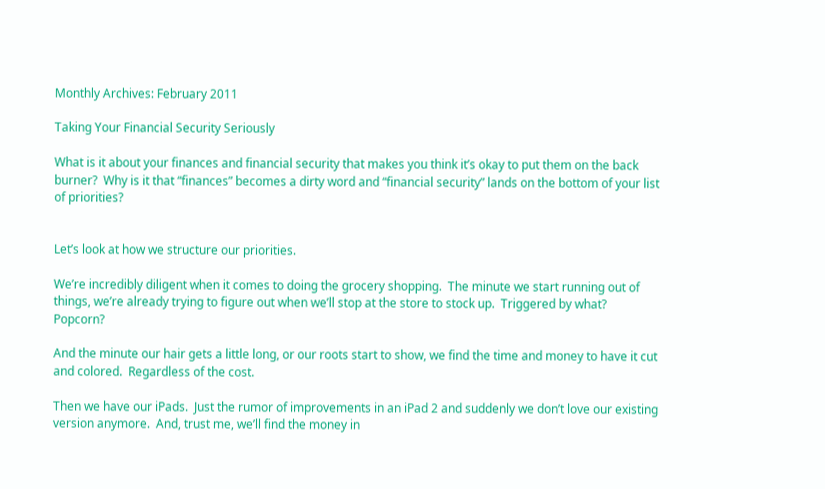Monthly Archives: February 2011

Taking Your Financial Security Seriously

What is it about your finances and financial security that makes you think it’s okay to put them on the back burner?  Why is it that “finances” becomes a dirty word and “financial security” lands on the bottom of your list of priorities?


Let’s look at how we structure our priorities.

We’re incredibly diligent when it comes to doing the grocery shopping.  The minute we start running out of things, we’re already trying to figure out when we’ll stop at the store to stock up.  Triggered by what?  Popcorn?

And the minute our hair gets a little long, or our roots start to show, we find the time and money to have it cut and colored.  Regardless of the cost.

Then we have our iPads.  Just the rumor of improvements in an iPad 2 and suddenly we don’t love our existing version anymore.  And, trust me, we’ll find the money in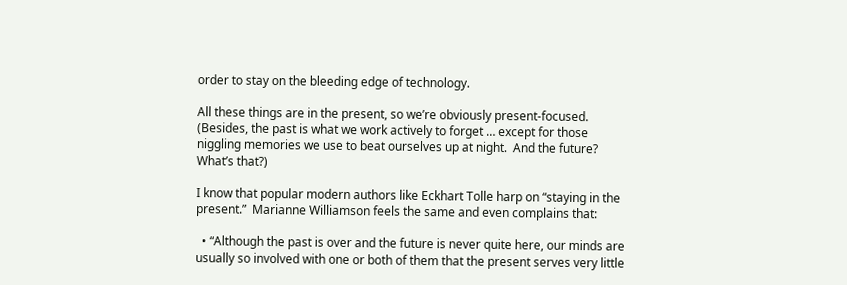order to stay on the bleeding edge of technology.

All these things are in the present, so we’re obviously present-focused.  (Besides, the past is what we work actively to forget … except for those niggling memories we use to beat ourselves up at night.  And the future?  What’s that?)

I know that popular modern authors like Eckhart Tolle harp on “staying in the present.”  Marianne Williamson feels the same and even complains that:

  • “Although the past is over and the future is never quite here, our minds are usually so involved with one or both of them that the present serves very little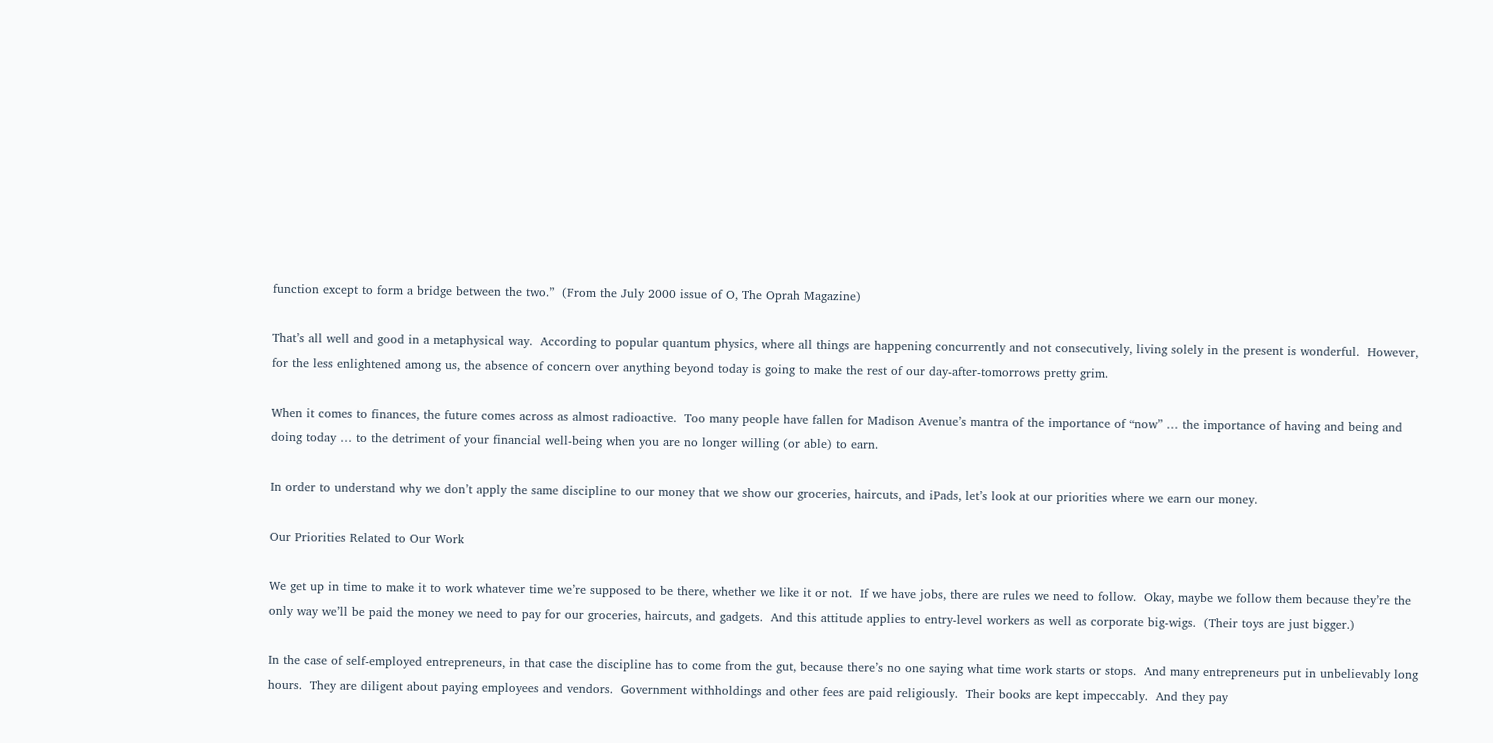function except to form a bridge between the two.”  (From the July 2000 issue of O, The Oprah Magazine)

That’s all well and good in a metaphysical way.  According to popular quantum physics, where all things are happening concurrently and not consecutively, living solely in the present is wonderful.  However, for the less enlightened among us, the absence of concern over anything beyond today is going to make the rest of our day-after-tomorrows pretty grim.

When it comes to finances, the future comes across as almost radioactive.  Too many people have fallen for Madison Avenue’s mantra of the importance of “now” … the importance of having and being and doing today … to the detriment of your financial well-being when you are no longer willing (or able) to earn.

In order to understand why we don’t apply the same discipline to our money that we show our groceries, haircuts, and iPads, let’s look at our priorities where we earn our money.

Our Priorities Related to Our Work

We get up in time to make it to work whatever time we’re supposed to be there, whether we like it or not.  If we have jobs, there are rules we need to follow.  Okay, maybe we follow them because they’re the only way we’ll be paid the money we need to pay for our groceries, haircuts, and gadgets.  And this attitude applies to entry-level workers as well as corporate big-wigs.  (Their toys are just bigger.)

In the case of self-employed entrepreneurs, in that case the discipline has to come from the gut, because there’s no one saying what time work starts or stops.  And many entrepreneurs put in unbelievably long hours.  They are diligent about paying employees and vendors.  Government withholdings and other fees are paid religiously.  Their books are kept impeccably.  And they pay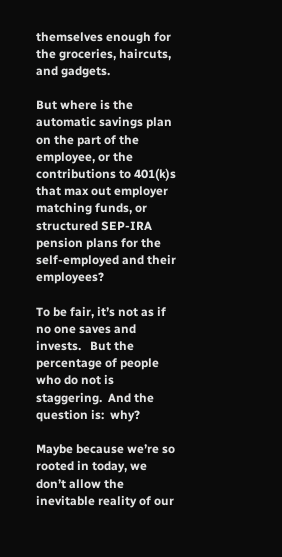themselves enough for the groceries, haircuts, and gadgets.

But where is the automatic savings plan on the part of the employee, or the contributions to 401(k)s that max out employer matching funds, or structured SEP-IRA pension plans for the self-employed and their employees?

To be fair, it’s not as if no one saves and invests.   But the percentage of people who do not is staggering.  And the question is:  why?

Maybe because we’re so rooted in today, we don’t allow the inevitable reality of our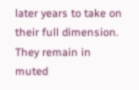later years to take on their full dimension.  They remain in muted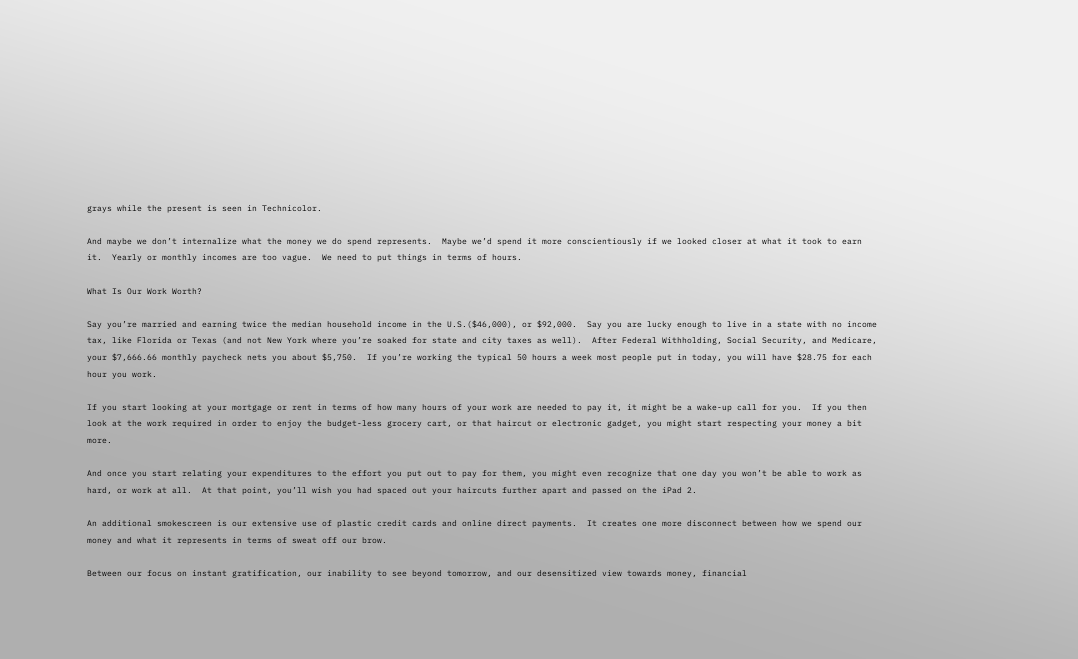grays while the present is seen in Technicolor.

And maybe we don’t internalize what the money we do spend represents.  Maybe we’d spend it more conscientiously if we looked closer at what it took to earn it.  Yearly or monthly incomes are too vague.  We need to put things in terms of hours.

What Is Our Work Worth?

Say you’re married and earning twice the median household income in the U.S.($46,000), or $92,000.  Say you are lucky enough to live in a state with no income tax, like Florida or Texas (and not New York where you’re soaked for state and city taxes as well).  After Federal Withholding, Social Security, and Medicare, your $7,666.66 monthly paycheck nets you about $5,750.  If you’re working the typical 50 hours a week most people put in today, you will have $28.75 for each hour you work.

If you start looking at your mortgage or rent in terms of how many hours of your work are needed to pay it, it might be a wake-up call for you.  If you then look at the work required in order to enjoy the budget-less grocery cart, or that haircut or electronic gadget, you might start respecting your money a bit more.

And once you start relating your expenditures to the effort you put out to pay for them, you might even recognize that one day you won’t be able to work as hard, or work at all.  At that point, you’ll wish you had spaced out your haircuts further apart and passed on the iPad 2.

An additional smokescreen is our extensive use of plastic credit cards and online direct payments.  It creates one more disconnect between how we spend our money and what it represents in terms of sweat off our brow.

Between our focus on instant gratification, our inability to see beyond tomorrow, and our desensitized view towards money, financial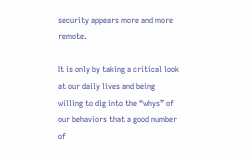security appears more and more remote.

It is only by taking a critical look at our daily lives and being willing to dig into the “whys” of our behaviors that a good number of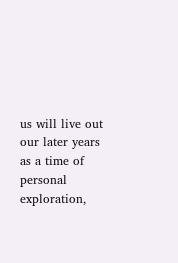us will live out our later years as a time of personal exploration,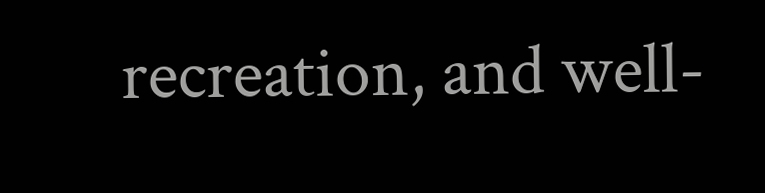recreation, and well-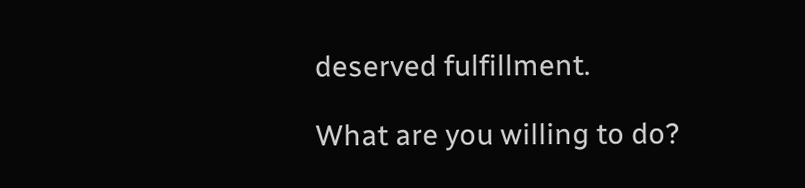deserved fulfillment.

What are you willing to do?